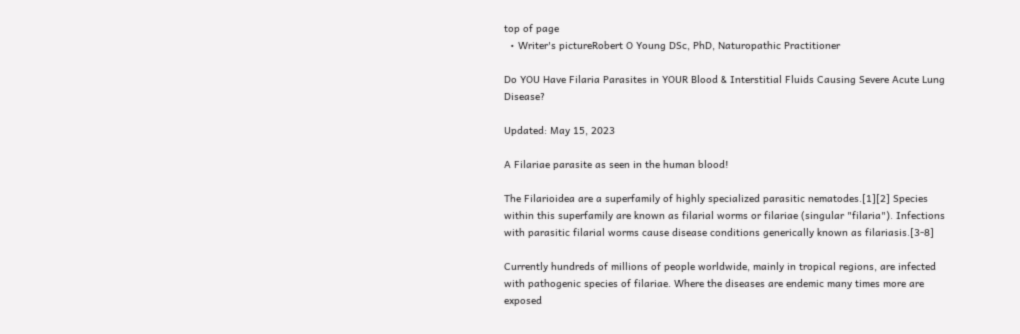top of page
  • Writer's pictureRobert O Young DSc, PhD, Naturopathic Practitioner

Do YOU Have Filaria Parasites in YOUR Blood & Interstitial Fluids Causing Severe Acute Lung Disease?

Updated: May 15, 2023

A Filariae parasite as seen in the human blood!

The Filarioidea are a superfamily of highly specialized parasitic nematodes.[1][2] Species within this superfamily are known as filarial worms or filariae (singular "filaria"). Infections with parasitic filarial worms cause disease conditions generically known as filariasis.[3-8]

Currently hundreds of millions of people worldwide, mainly in tropical regions, are infected with pathogenic species of filariae. Where the diseases are endemic many times more are exposed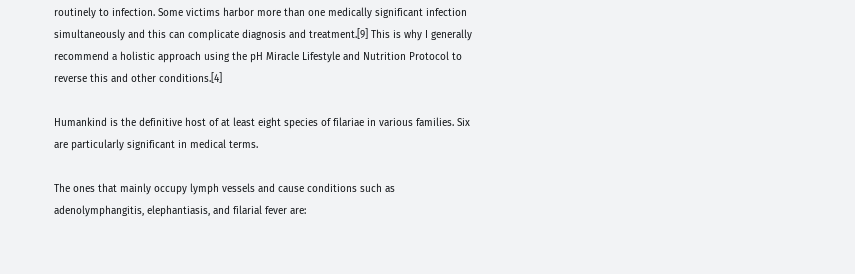routinely to infection. Some victims harbor more than one medically significant infection simultaneously and this can complicate diagnosis and treatment.[9] This is why I generally recommend a holistic approach using the pH Miracle Lifestyle and Nutrition Protocol to reverse this and other conditions.[4]

Humankind is the definitive host of at least eight species of filariae in various families. Six are particularly significant in medical terms.

The ones that mainly occupy lymph vessels and cause conditions such as adenolymphangitis, elephantiasis, and filarial fever are: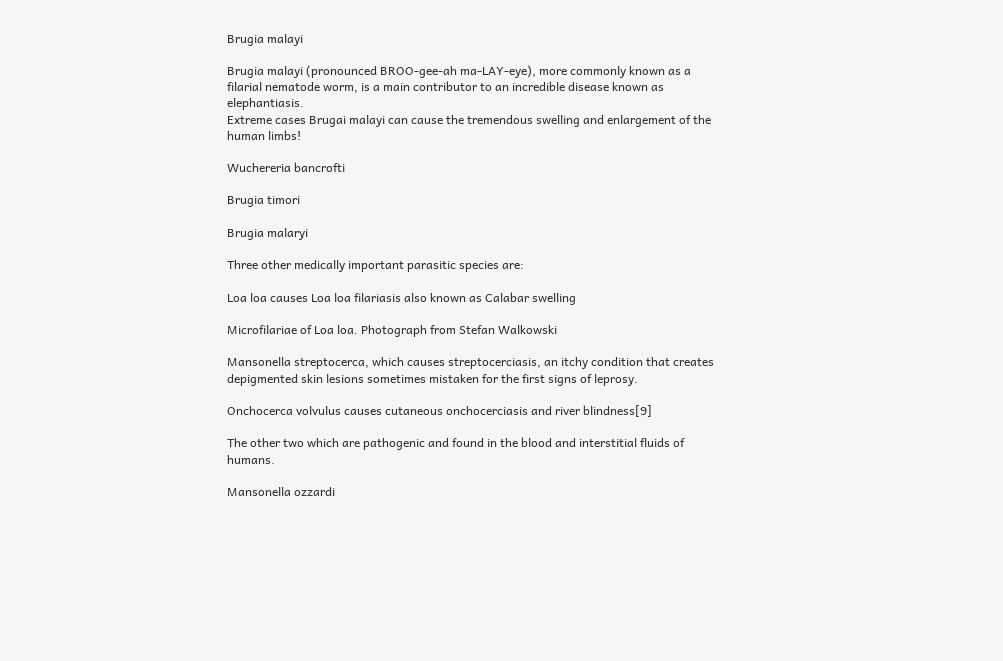Brugia malayi

Brugia malayi (pronounced BROO-gee-ah ma-LAY-eye), more commonly known as a filarial nematode worm, is a main contributor to an incredible disease known as elephantiasis.
Extreme cases Brugai malayi can cause the tremendous swelling and enlargement of the human limbs!

Wuchereria bancrofti

Brugia timori

Brugia malaryi

Three other medically important parasitic species are:

Loa loa causes Loa loa filariasis also known as Calabar swelling

Microfilariae of Loa loa. Photograph from Stefan Walkowski

Mansonella streptocerca, which causes streptocerciasis, an itchy condition that creates depigmented skin lesions sometimes mistaken for the first signs of leprosy.

Onchocerca volvulus causes cutaneous onchocerciasis and river blindness[9]

The other two which are pathogenic and found in the blood and interstitial fluids of humans.

Mansonella ozzardi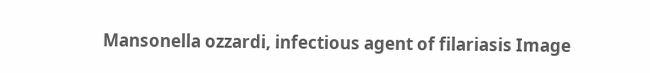Mansonella ozzardi, infectious agent of filariasis Image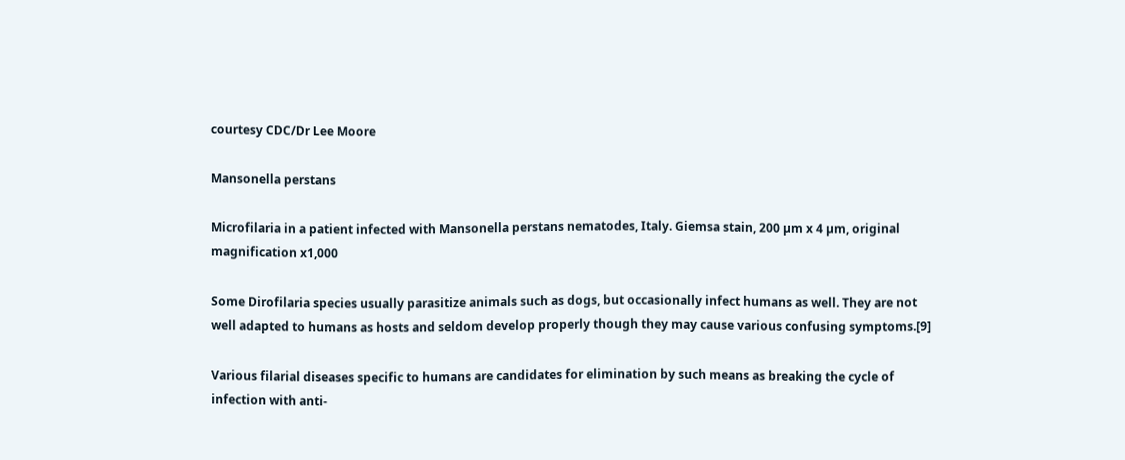courtesy CDC/Dr Lee Moore

Mansonella perstans

Microfilaria in a patient infected with Mansonella perstans nematodes, Italy. Giemsa stain, 200 µm x 4 µm, original magnification x1,000

Some Dirofilaria species usually parasitize animals such as dogs, but occasionally infect humans as well. They are not well adapted to humans as hosts and seldom develop properly though they may cause various confusing symptoms.[9]

Various filarial diseases specific to humans are candidates for elimination by such means as breaking the cycle of infection with anti-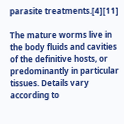parasite treatments.[4][11]

The mature worms live in the body fluids and cavities of the definitive hosts, or predominantly in particular tissues. Details vary according to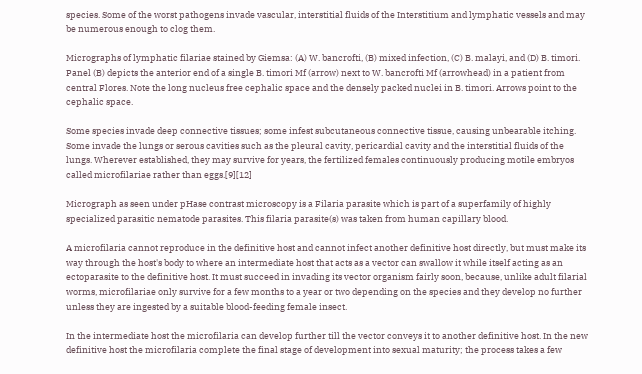species. Some of the worst pathogens invade vascular, interstitial fluids of the Interstitium and lymphatic vessels and may be numerous enough to clog them.

Micrographs of lymphatic filariae stained by Giemsa: (A) W. bancrofti, (B) mixed infection, (C) B. malayi, and (D) B. timori. Panel (B) depicts the anterior end of a single B. timori Mf (arrow) next to W. bancrofti Mf (arrowhead) in a patient from central Flores. Note the long nucleus free cephalic space and the densely packed nuclei in B. timori. Arrows point to the cephalic space.

Some species invade deep connective tissues; some infest subcutaneous connective tissue, causing unbearable itching. Some invade the lungs or serous cavities such as the pleural cavity, pericardial cavity and the interstitial fluids of the lungs. Wherever established, they may survive for years, the fertilized females continuously producing motile embryos called microfilariae rather than eggs.[9][12]

Micrograph as seen under pHase contrast microscopy is a Filaria parasite which is part of a superfamily of highly specialized parasitic nematode parasites. This filaria parasite(s) was taken from human capillary blood.

A microfilaria cannot reproduce in the definitive host and cannot infect another definitive host directly, but must make its way through the host's body to where an intermediate host that acts as a vector can swallow it while itself acting as an ectoparasite to the definitive host. It must succeed in invading its vector organism fairly soon, because, unlike adult filarial worms, microfilariae only survive for a few months to a year or two depending on the species and they develop no further unless they are ingested by a suitable blood-feeding female insect.

In the intermediate host the microfilaria can develop further till the vector conveys it to another definitive host. In the new definitive host the microfilaria complete the final stage of development into sexual maturity; the process takes a few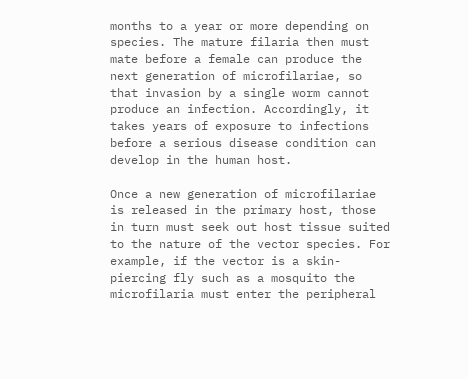months to a year or more depending on species. The mature filaria then must mate before a female can produce the next generation of microfilariae, so that invasion by a single worm cannot produce an infection. Accordingly, it takes years of exposure to infections before a serious disease condition can develop in the human host.

Once a new generation of microfilariae is released in the primary host, those in turn must seek out host tissue suited to the nature of the vector species. For example, if the vector is a skin-piercing fly such as a mosquito the microfilaria must enter the peripheral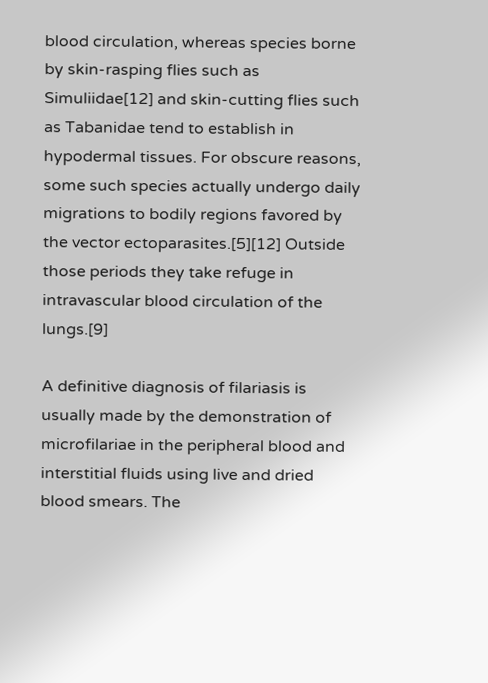blood circulation, whereas species borne by skin-rasping flies such as Simuliidae[12] and skin-cutting flies such as Tabanidae tend to establish in hypodermal tissues. For obscure reasons, some such species actually undergo daily migrations to bodily regions favored by the vector ectoparasites.[5][12] Outside those periods they take refuge in intravascular blood circulation of the lungs.[9]

A definitive diagnosis of filariasis is usually made by the demonstration of microfilariae in the peripheral blood and interstitial fluids using live and dried blood smears. The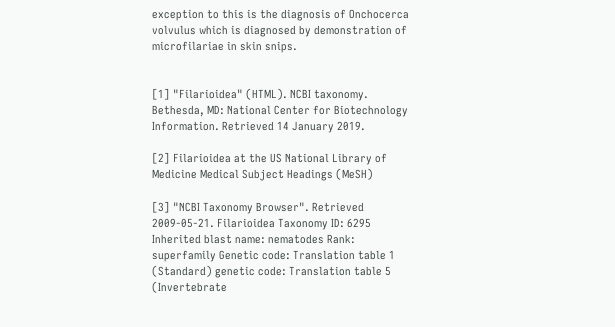exception to this is the diagnosis of Onchocerca volvulus which is diagnosed by demonstration of microfilariae in skin snips.


[1] "Filarioidea" (HTML). NCBI taxonomy. Bethesda, MD: National Center for Biotechnology Information. Retrieved 14 January 2019.

[2] Filarioidea at the US National Library of Medicine Medical Subject Headings (MeSH)

[3] "NCBI Taxonomy Browser". Retrieved 2009-05-21. Filarioidea Taxonomy ID: 6295 Inherited blast name: nematodes Rank: superfamily Genetic code: Translation table 1 (Standard) genetic code: Translation table 5 (Invertebrate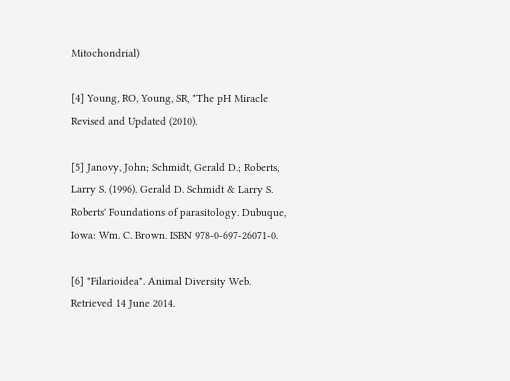Mitochondrial)

[4] Young, RO, Young, SR, "The pH Miracle Revised and Updated (2010).

[5] Janovy, John; Schmidt, Gerald D.; Roberts, Larry S. (1996). Gerald D. Schmidt & Larry S. Roberts' Foundations of parasitology. Dubuque, Iowa: Wm. C. Brown. ISBN 978-0-697-26071-0.

[6] "Filarioidea". Animal Diversity Web. Retrieved 14 June 2014.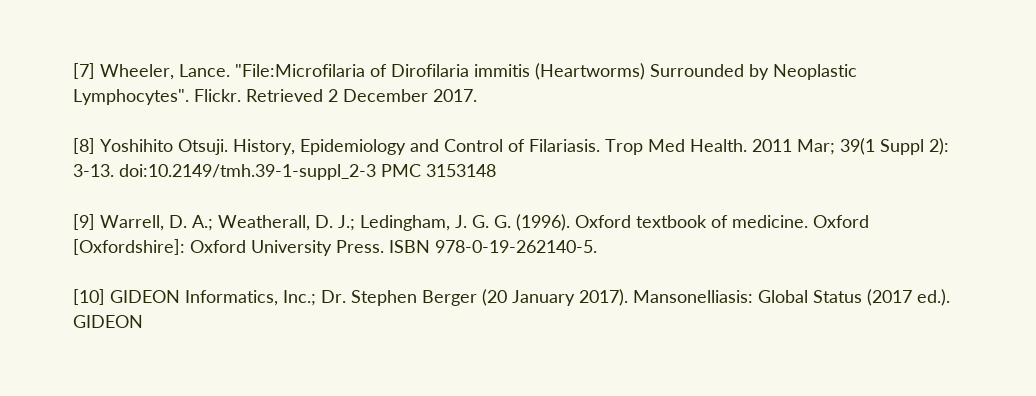[7] Wheeler, Lance. "File:Microfilaria of Dirofilaria immitis (Heartworms) Surrounded by Neoplastic Lymphocytes". Flickr. Retrieved 2 December 2017.

[8] Yoshihito Otsuji. History, Epidemiology and Control of Filariasis. Trop Med Health. 2011 Mar; 39(1 Suppl 2): 3-13. doi:10.2149/tmh.39-1-suppl_2-3 PMC 3153148

[9] Warrell, D. A.; Weatherall, D. J.; Ledingham, J. G. G. (1996). Oxford textbook of medicine. Oxford [Oxfordshire]: Oxford University Press. ISBN 978-0-19-262140-5.

[10] GIDEON Informatics, Inc.; Dr. Stephen Berger (20 January 2017). Mansonelliasis: Global Status (2017 ed.). GIDEON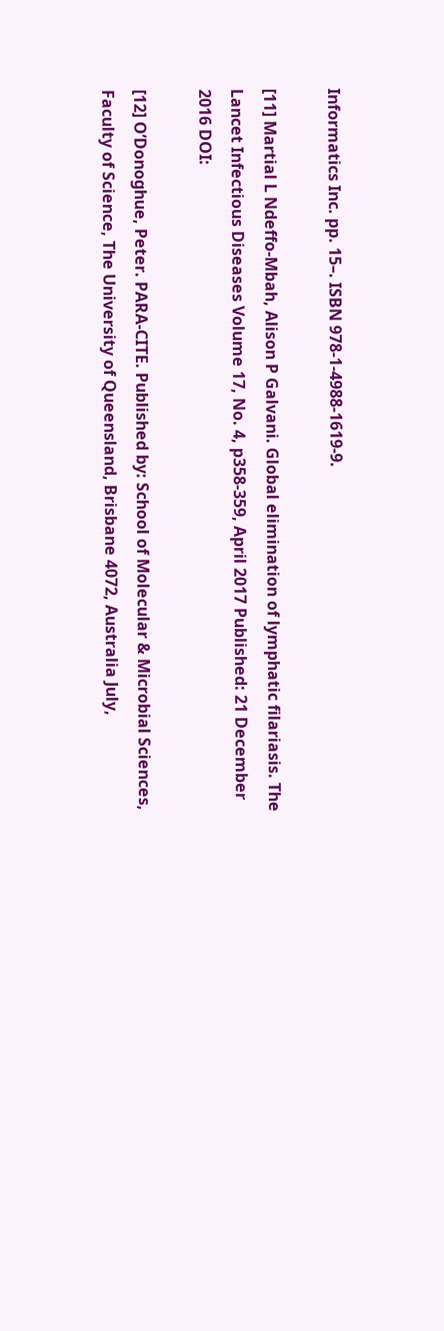Informatics Inc. pp. 15–. ISBN 978-1-4988-1619-9.

[11] Martial L Ndeffo-Mbah, Alison P Galvani. Global elimination of lymphatic filariasis. The Lancet Infectious Diseases Volume 17, No. 4, p358-359, April 2017 Published: 21 December 2016 DOI:

[12] O’Donoghue, Peter. PARA-CITE. Published by: School of Molecular & Microbial Sciences, Faculty of Science, The University of Queensland, Brisbane 4072, Australia July,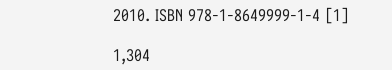2010. ISBN 978-1-8649999-1-4 [1]

1,304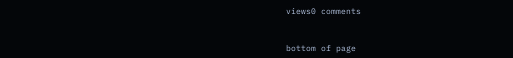views0 comments


bottom of page